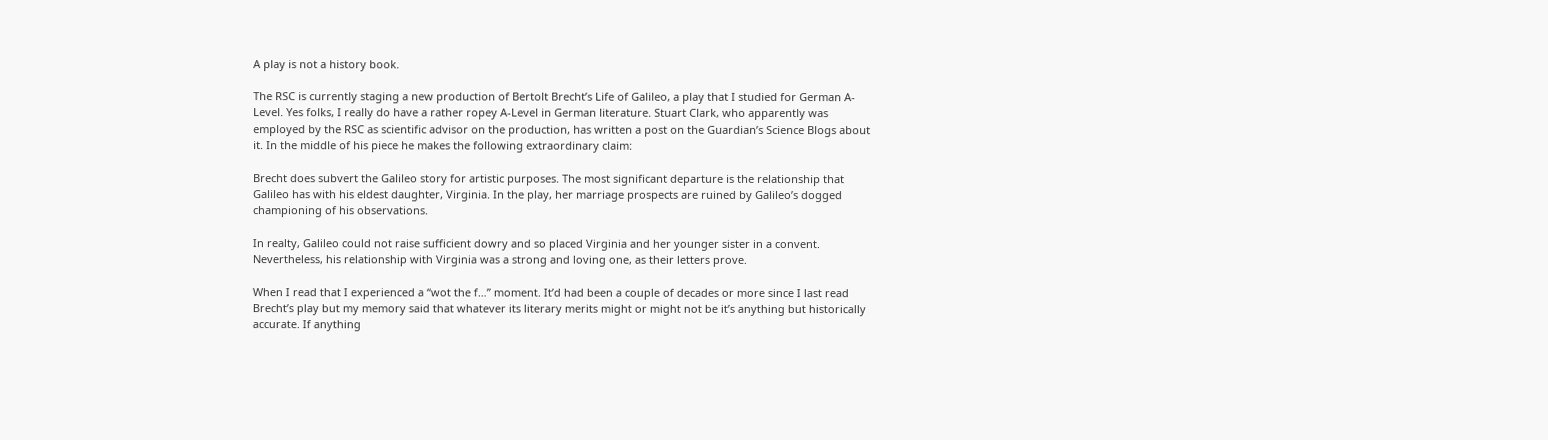A play is not a history book.

The RSC is currently staging a new production of Bertolt Brecht’s Life of Galileo, a play that I studied for German A-Level. Yes folks, I really do have a rather ropey A-Level in German literature. Stuart Clark, who apparently was employed by the RSC as scientific advisor on the production, has written a post on the Guardian’s Science Blogs about it. In the middle of his piece he makes the following extraordinary claim:

Brecht does subvert the Galileo story for artistic purposes. The most significant departure is the relationship that Galileo has with his eldest daughter, Virginia. In the play, her marriage prospects are ruined by Galileo’s dogged championing of his observations.

In realty, Galileo could not raise sufficient dowry and so placed Virginia and her younger sister in a convent. Nevertheless, his relationship with Virginia was a strong and loving one, as their letters prove.

When I read that I experienced a “wot the f…” moment. It’d had been a couple of decades or more since I last read Brecht’s play but my memory said that whatever its literary merits might or might not be it’s anything but historically accurate. If anything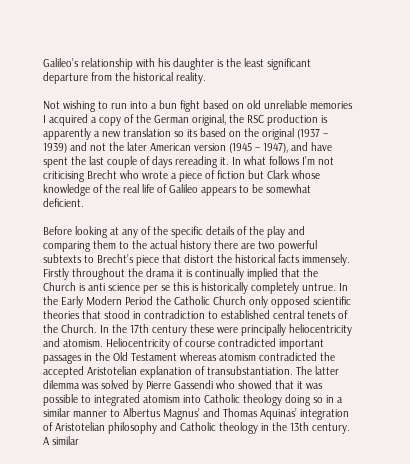Galileo’s relationship with his daughter is the least significant departure from the historical reality.

Not wishing to run into a bun fight based on old unreliable memories I acquired a copy of the German original, the RSC production is apparently a new translation so its based on the original (1937 – 1939) and not the later American version (1945 – 1947), and have spent the last couple of days rereading it. In what follows I’m not criticising Brecht who wrote a piece of fiction but Clark whose knowledge of the real life of Galileo appears to be somewhat deficient.

Before looking at any of the specific details of the play and comparing them to the actual history there are two powerful subtexts to Brecht’s piece that distort the historical facts immensely. Firstly throughout the drama it is continually implied that the Church is anti science per se this is historically completely untrue. In the Early Modern Period the Catholic Church only opposed scientific theories that stood in contradiction to established central tenets of the Church. In the 17th century these were principally heliocentricity and atomism. Heliocentricity of course contradicted important passages in the Old Testament whereas atomism contradicted the accepted Aristotelian explanation of transubstantiation. The latter dilemma was solved by Pierre Gassendi who showed that it was possible to integrated atomism into Catholic theology doing so in a similar manner to Albertus Magnus’ and Thomas Aquinas’ integration of Aristotelian philosophy and Catholic theology in the 13th century. A similar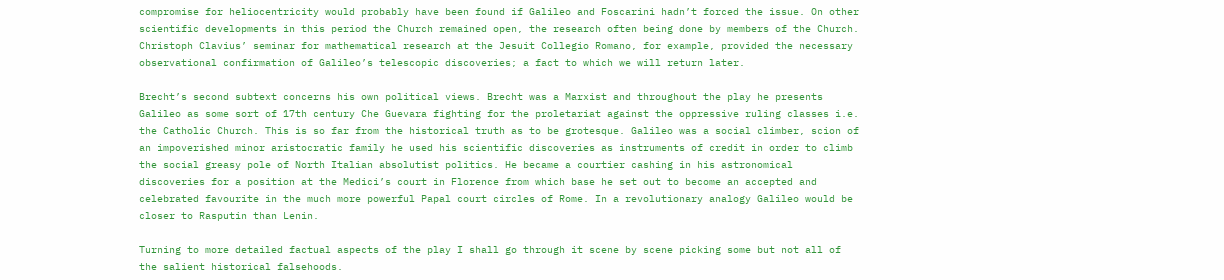compromise for heliocentricity would probably have been found if Galileo and Foscarini hadn’t forced the issue. On other scientific developments in this period the Church remained open, the research often being done by members of the Church. Christoph Clavius’ seminar for mathematical research at the Jesuit Collegio Romano, for example, provided the necessary observational confirmation of Galileo’s telescopic discoveries; a fact to which we will return later.

Brecht’s second subtext concerns his own political views. Brecht was a Marxist and throughout the play he presents Galileo as some sort of 17th century Che Guevara fighting for the proletariat against the oppressive ruling classes i.e. the Catholic Church. This is so far from the historical truth as to be grotesque. Galileo was a social climber, scion of an impoverished minor aristocratic family he used his scientific discoveries as instruments of credit in order to climb the social greasy pole of North Italian absolutist politics. He became a courtier cashing in his astronomical discoveries for a position at the Medici’s court in Florence from which base he set out to become an accepted and celebrated favourite in the much more powerful Papal court circles of Rome. In a revolutionary analogy Galileo would be closer to Rasputin than Lenin.

Turning to more detailed factual aspects of the play I shall go through it scene by scene picking some but not all of the salient historical falsehoods.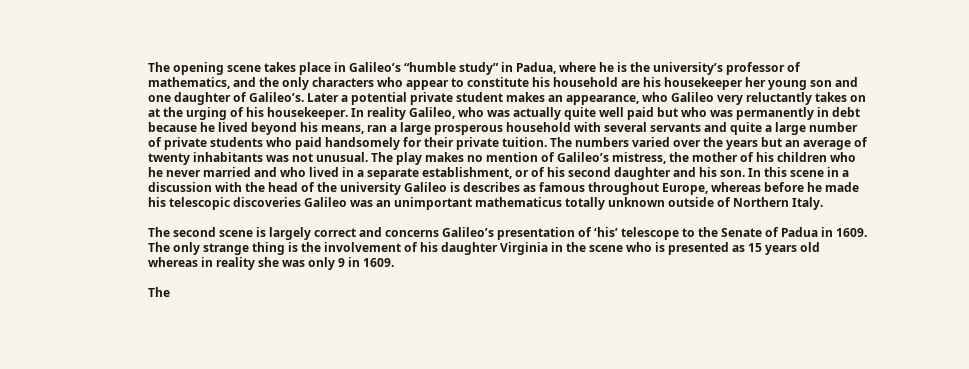The opening scene takes place in Galileo’s “humble study” in Padua, where he is the university’s professor of mathematics, and the only characters who appear to constitute his household are his housekeeper her young son and one daughter of Galileo’s. Later a potential private student makes an appearance, who Galileo very reluctantly takes on at the urging of his housekeeper. In reality Galileo, who was actually quite well paid but who was permanently in debt because he lived beyond his means, ran a large prosperous household with several servants and quite a large number of private students who paid handsomely for their private tuition. The numbers varied over the years but an average of twenty inhabitants was not unusual. The play makes no mention of Galileo’s mistress, the mother of his children who he never married and who lived in a separate establishment, or of his second daughter and his son. In this scene in a discussion with the head of the university Galileo is describes as famous throughout Europe, whereas before he made his telescopic discoveries Galileo was an unimportant mathematicus totally unknown outside of Northern Italy.

The second scene is largely correct and concerns Galileo’s presentation of ‘his’ telescope to the Senate of Padua in 1609. The only strange thing is the involvement of his daughter Virginia in the scene who is presented as 15 years old whereas in reality she was only 9 in 1609.

The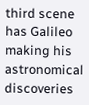third scene has Galileo making his astronomical discoveries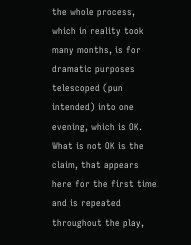the whole process, which in reality took many months, is for dramatic purposes telescoped (pun intended) into one evening, which is OK. What is not OK is the claim, that appears here for the first time and is repeated throughout the play,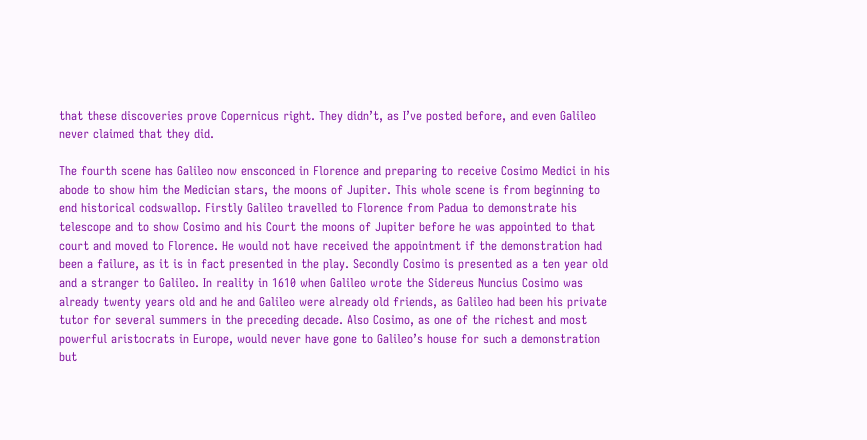that these discoveries prove Copernicus right. They didn’t, as I’ve posted before, and even Galileo never claimed that they did.

The fourth scene has Galileo now ensconced in Florence and preparing to receive Cosimo Medici in his abode to show him the Medician stars, the moons of Jupiter. This whole scene is from beginning to end historical codswallop. Firstly Galileo travelled to Florence from Padua to demonstrate his telescope and to show Cosimo and his Court the moons of Jupiter before he was appointed to that court and moved to Florence. He would not have received the appointment if the demonstration had been a failure, as it is in fact presented in the play. Secondly Cosimo is presented as a ten year old and a stranger to Galileo. In reality in 1610 when Galileo wrote the Sidereus Nuncius Cosimo was already twenty years old and he and Galileo were already old friends, as Galileo had been his private tutor for several summers in the preceding decade. Also Cosimo, as one of the richest and most powerful aristocrats in Europe, would never have gone to Galileo’s house for such a demonstration but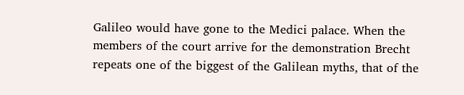Galileo would have gone to the Medici palace. When the members of the court arrive for the demonstration Brecht repeats one of the biggest of the Galilean myths, that of the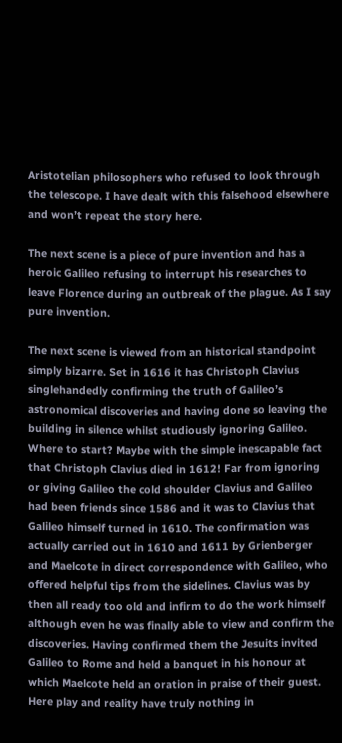Aristotelian philosophers who refused to look through the telescope. I have dealt with this falsehood elsewhere and won’t repeat the story here.

The next scene is a piece of pure invention and has a heroic Galileo refusing to interrupt his researches to leave Florence during an outbreak of the plague. As I say pure invention.

The next scene is viewed from an historical standpoint simply bizarre. Set in 1616 it has Christoph Clavius singlehandedly confirming the truth of Galileo’s astronomical discoveries and having done so leaving the building in silence whilst studiously ignoring Galileo. Where to start? Maybe with the simple inescapable fact that Christoph Clavius died in 1612! Far from ignoring or giving Galileo the cold shoulder Clavius and Galileo had been friends since 1586 and it was to Clavius that Galileo himself turned in 1610. The confirmation was actually carried out in 1610 and 1611 by Grienberger and Maelcote in direct correspondence with Galileo, who offered helpful tips from the sidelines. Clavius was by then all ready too old and infirm to do the work himself although even he was finally able to view and confirm the discoveries. Having confirmed them the Jesuits invited Galileo to Rome and held a banquet in his honour at which Maelcote held an oration in praise of their guest. Here play and reality have truly nothing in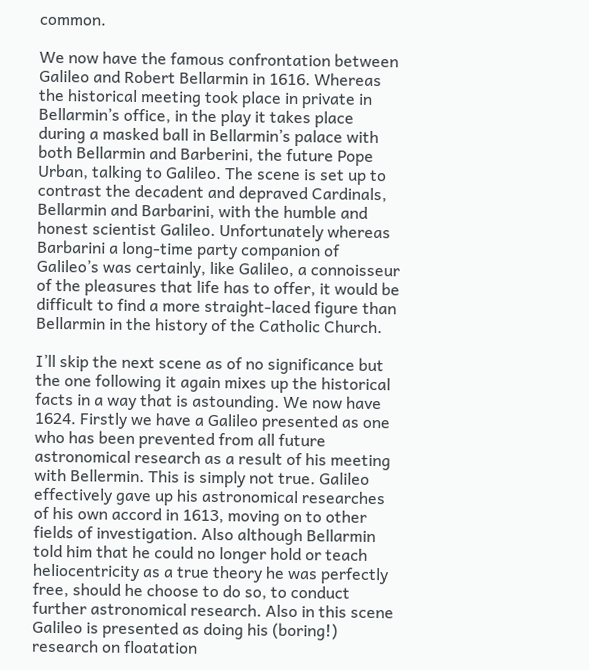common.

We now have the famous confrontation between Galileo and Robert Bellarmin in 1616. Whereas the historical meeting took place in private in Bellarmin’s office, in the play it takes place during a masked ball in Bellarmin’s palace with both Bellarmin and Barberini, the future Pope Urban, talking to Galileo. The scene is set up to contrast the decadent and depraved Cardinals, Bellarmin and Barbarini, with the humble and honest scientist Galileo. Unfortunately whereas Barbarini a long-time party companion of Galileo’s was certainly, like Galileo, a connoisseur of the pleasures that life has to offer, it would be difficult to find a more straight-laced figure than Bellarmin in the history of the Catholic Church.

I’ll skip the next scene as of no significance but the one following it again mixes up the historical facts in a way that is astounding. We now have 1624. Firstly we have a Galileo presented as one who has been prevented from all future astronomical research as a result of his meeting with Bellermin. This is simply not true. Galileo effectively gave up his astronomical researches of his own accord in 1613, moving on to other fields of investigation. Also although Bellarmin told him that he could no longer hold or teach heliocentricity as a true theory he was perfectly free, should he choose to do so, to conduct further astronomical research. Also in this scene Galileo is presented as doing his (boring!) research on floatation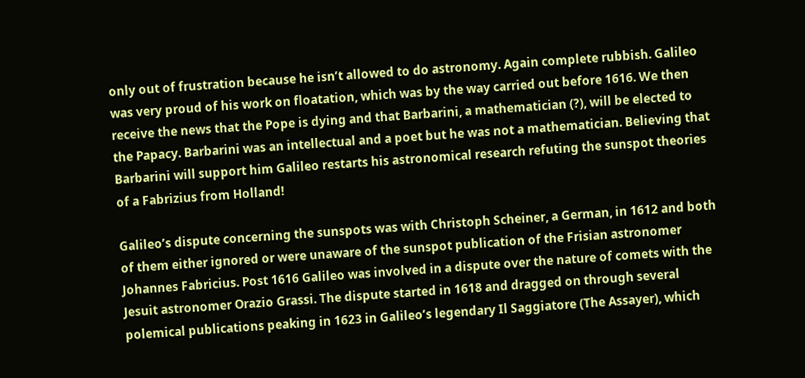only out of frustration because he isn’t allowed to do astronomy. Again complete rubbish. Galileo was very proud of his work on floatation, which was by the way carried out before 1616. We then receive the news that the Pope is dying and that Barbarini, a mathematician (?), will be elected to the Papacy. Barbarini was an intellectual and a poet but he was not a mathematician. Believing that Barbarini will support him Galileo restarts his astronomical research refuting the sunspot theories of a Fabrizius from Holland!

Galileo’s dispute concerning the sunspots was with Christoph Scheiner, a German, in 1612 and both of them either ignored or were unaware of the sunspot publication of the Frisian astronomer Johannes Fabricius. Post 1616 Galileo was involved in a dispute over the nature of comets with the Jesuit astronomer Orazio Grassi. The dispute started in 1618 and dragged on through several polemical publications peaking in 1623 in Galileo’s legendary Il Saggiatore (The Assayer), which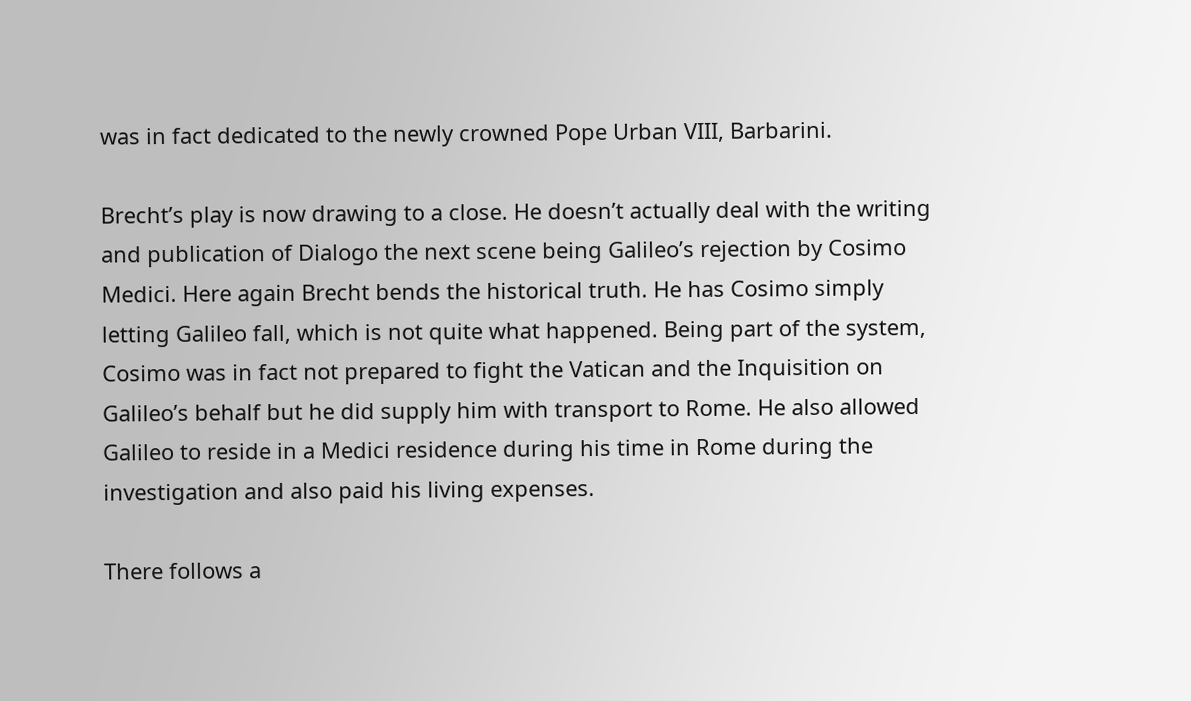was in fact dedicated to the newly crowned Pope Urban VIII, Barbarini.

Brecht’s play is now drawing to a close. He doesn’t actually deal with the writing and publication of Dialogo the next scene being Galileo’s rejection by Cosimo Medici. Here again Brecht bends the historical truth. He has Cosimo simply letting Galileo fall, which is not quite what happened. Being part of the system, Cosimo was in fact not prepared to fight the Vatican and the Inquisition on Galileo’s behalf but he did supply him with transport to Rome. He also allowed Galileo to reside in a Medici residence during his time in Rome during the investigation and also paid his living expenses.

There follows a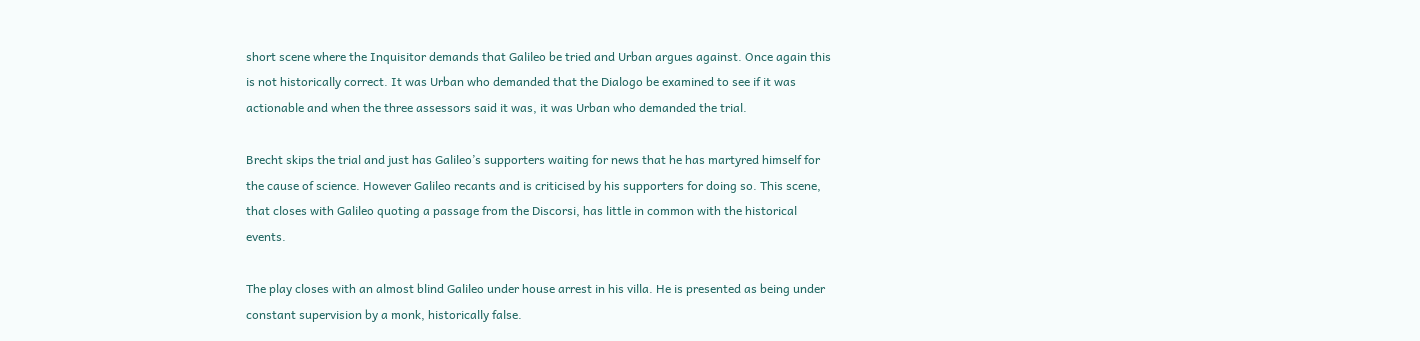short scene where the Inquisitor demands that Galileo be tried and Urban argues against. Once again this is not historically correct. It was Urban who demanded that the Dialogo be examined to see if it was actionable and when the three assessors said it was, it was Urban who demanded the trial.

Brecht skips the trial and just has Galileo’s supporters waiting for news that he has martyred himself for the cause of science. However Galileo recants and is criticised by his supporters for doing so. This scene, that closes with Galileo quoting a passage from the Discorsi, has little in common with the historical events.

The play closes with an almost blind Galileo under house arrest in his villa. He is presented as being under constant supervision by a monk, historically false.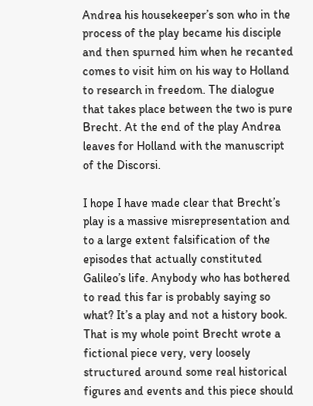Andrea his housekeeper’s son who in the process of the play became his disciple and then spurned him when he recanted comes to visit him on his way to Holland to research in freedom. The dialogue that takes place between the two is pure Brecht. At the end of the play Andrea leaves for Holland with the manuscript of the Discorsi.

I hope I have made clear that Brecht’s play is a massive misrepresentation and to a large extent falsification of the episodes that actually constituted Galileo’s life. Anybody who has bothered to read this far is probably saying so what? It’s a play and not a history book. That is my whole point Brecht wrote a fictional piece very, very loosely structured around some real historical figures and events and this piece should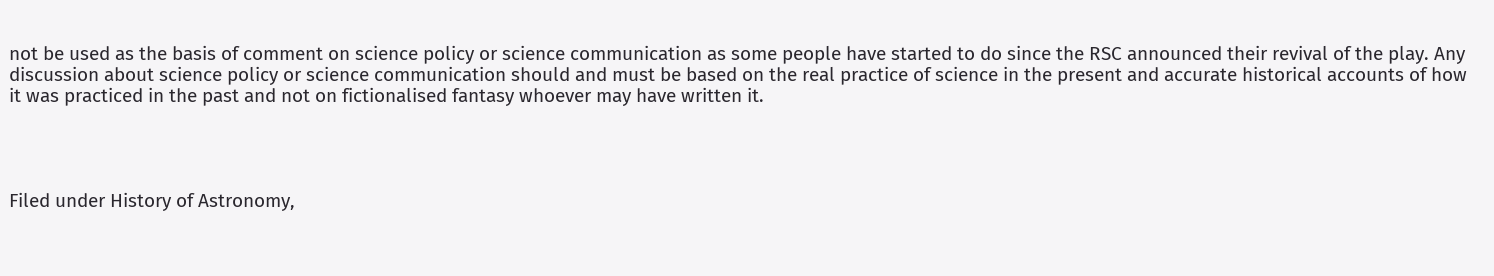not be used as the basis of comment on science policy or science communication as some people have started to do since the RSC announced their revival of the play. Any discussion about science policy or science communication should and must be based on the real practice of science in the present and accurate historical accounts of how it was practiced in the past and not on fictionalised fantasy whoever may have written it.




Filed under History of Astronomy,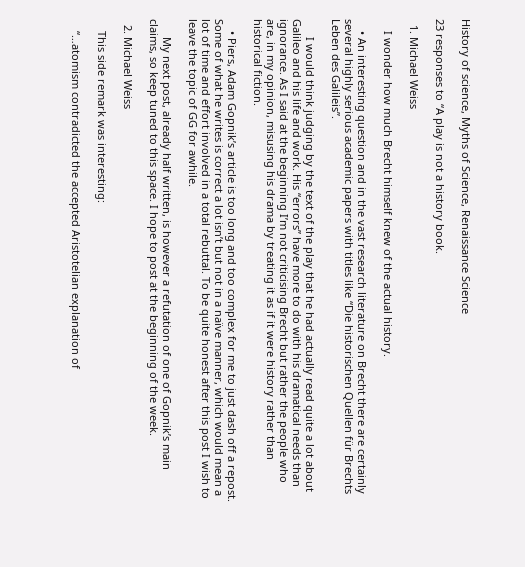History of science, Myths of Science, Renaissance Science

23 responses to “A play is not a history book.

  1. Michael Weiss

    I wonder how much Brecht himself knew of the actual history.

    • An interesting question and in the vast research literature on Brecht there are certainly several highly serious academic papers with titles like “Die historischen Quellen für Brechts Leben des Galileis”.

      I would think judging by the text of the play that he had actually read quite a lot about Galileo and his life and work. His “errors” have more to do with his dramatical needs than ignorance. As I said at the beginning I’m not criticising Brecht but rather the people who are, in my opinion, misusing his drama by treating it as if it were history rather than historical fiction.

    • Piers, Adam Gopnik’s article is too long and too complex for me to just dash off a repost. Some of what he writes is correct a lot isn’t but not in a naïve manner, which would mean a lot of time and effort involved in a total rebuttal. To be quite honest after this post I wish to leave the topic of GG for awhile.

      My next post, already half written, is however a refutation of one of Gopnik’s main claims, so keep tuned to this space. I hope to post at the beginning of the week.

  2. Michael Weiss

    This side remark was interesting:

    “…atomism contradicted the accepted Aristotelian explanation of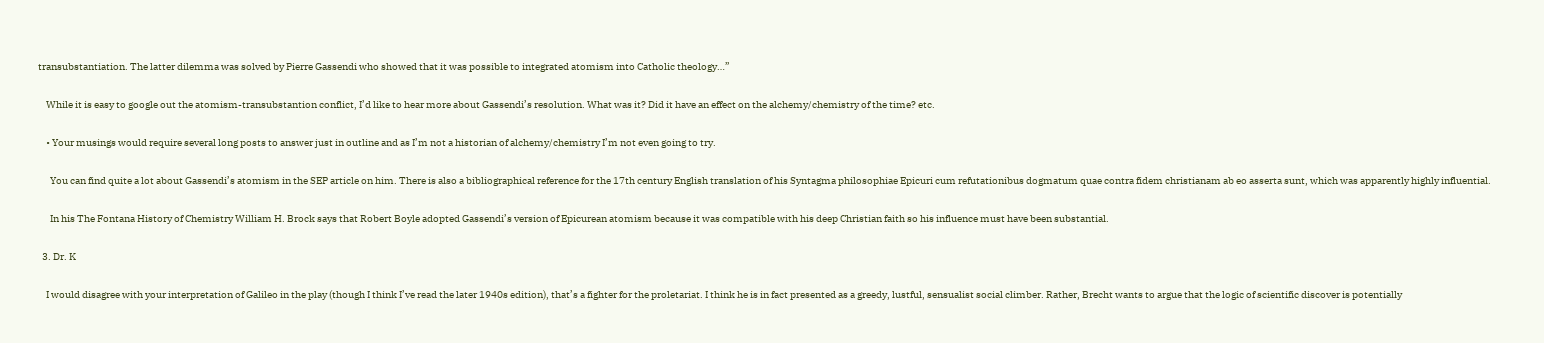transubstantiation. The latter dilemma was solved by Pierre Gassendi who showed that it was possible to integrated atomism into Catholic theology…”

    While it is easy to google out the atomism-transubstantion conflict, I’d like to hear more about Gassendi’s resolution. What was it? Did it have an effect on the alchemy/chemistry of the time? etc.

    • Your musings would require several long posts to answer just in outline and as I’m not a historian of alchemy/chemistry I’m not even going to try.

      You can find quite a lot about Gassendi’s atomism in the SEP article on him. There is also a bibliographical reference for the 17th century English translation of his Syntagma philosophiae Epicuri cum refutationibus dogmatum quae contra fidem christianam ab eo asserta sunt, which was apparently highly influential.

      In his The Fontana History of Chemistry William H. Brock says that Robert Boyle adopted Gassendi’s version of Epicurean atomism because it was compatible with his deep Christian faith so his influence must have been substantial.

  3. Dr. K

    I would disagree with your interpretation of Galileo in the play (though I think I’ve read the later 1940s edition), that’s a fighter for the proletariat. I think he is in fact presented as a greedy, lustful, sensualist social climber. Rather, Brecht wants to argue that the logic of scientific discover is potentially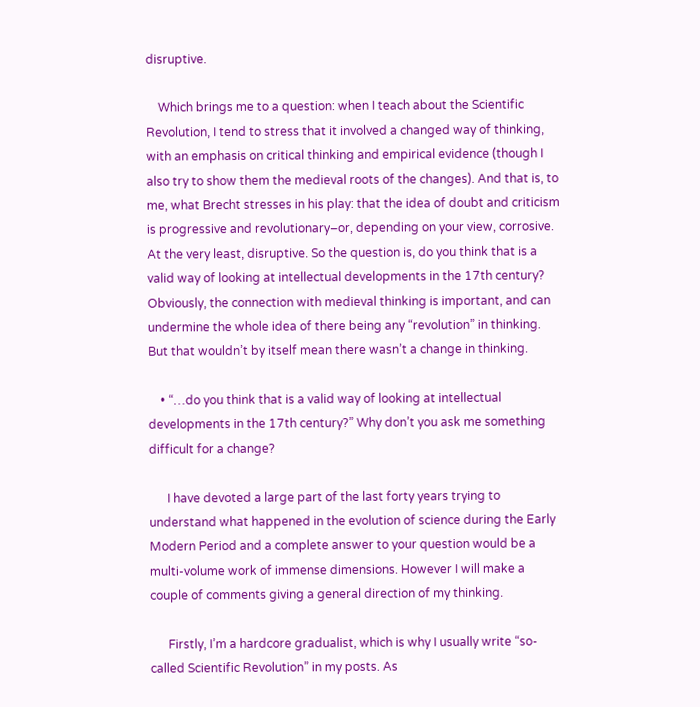disruptive.

    Which brings me to a question: when I teach about the Scientific Revolution, I tend to stress that it involved a changed way of thinking, with an emphasis on critical thinking and empirical evidence (though I also try to show them the medieval roots of the changes). And that is, to me, what Brecht stresses in his play: that the idea of doubt and criticism is progressive and revolutionary–or, depending on your view, corrosive. At the very least, disruptive. So the question is, do you think that is a valid way of looking at intellectual developments in the 17th century? Obviously, the connection with medieval thinking is important, and can undermine the whole idea of there being any “revolution” in thinking. But that wouldn’t by itself mean there wasn’t a change in thinking.

    • “…do you think that is a valid way of looking at intellectual developments in the 17th century?” Why don’t you ask me something difficult for a change?

      I have devoted a large part of the last forty years trying to understand what happened in the evolution of science during the Early Modern Period and a complete answer to your question would be a multi-volume work of immense dimensions. However I will make a couple of comments giving a general direction of my thinking.

      Firstly, I’m a hardcore gradualist, which is why I usually write “so-called Scientific Revolution” in my posts. As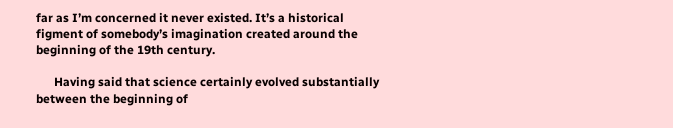far as I’m concerned it never existed. It’s a historical figment of somebody’s imagination created around the beginning of the 19th century.

      Having said that science certainly evolved substantially between the beginning of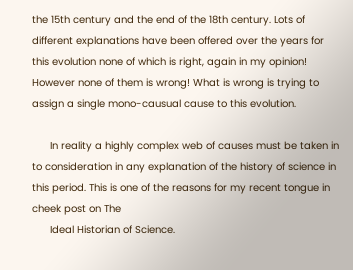the 15th century and the end of the 18th century. Lots of different explanations have been offered over the years for this evolution none of which is right, again in my opinion! However none of them is wrong! What is wrong is trying to assign a single mono-causual cause to this evolution.

      In reality a highly complex web of causes must be taken in to consideration in any explanation of the history of science in this period. This is one of the reasons for my recent tongue in cheek post on The
      Ideal Historian of Science.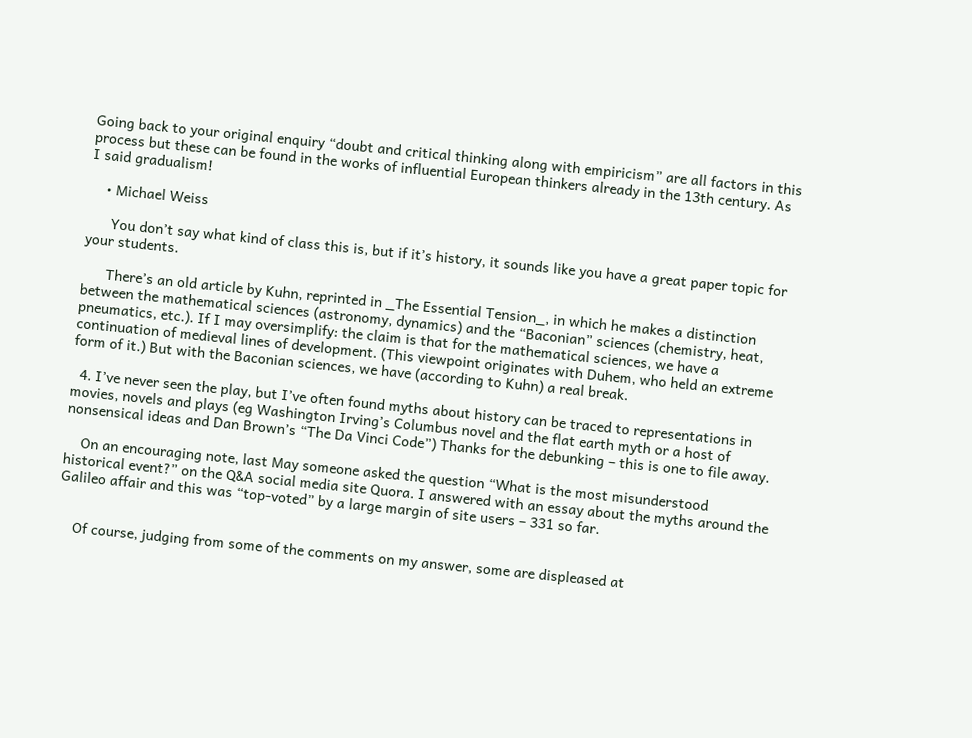Going back to your original enquiry “doubt and critical thinking along with empiricism” are all factors in this process but these can be found in the works of influential European thinkers already in the 13th century. As I said gradualism!

    • Michael Weiss

      You don’t say what kind of class this is, but if it’s history, it sounds like you have a great paper topic for your students.

      There’s an old article by Kuhn, reprinted in _The Essential Tension_, in which he makes a distinction between the mathematical sciences (astronomy, dynamics) and the “Baconian” sciences (chemistry, heat, pneumatics, etc.). If I may oversimplify: the claim is that for the mathematical sciences, we have a continuation of medieval lines of development. (This viewpoint originates with Duhem, who held an extreme form of it.) But with the Baconian sciences, we have (according to Kuhn) a real break.

  4. I’ve never seen the play, but I’ve often found myths about history can be traced to representations in movies, novels and plays (eg Washington Irving’s Columbus novel and the flat earth myth or a host of nonsensical ideas and Dan Brown’s “The Da Vinci Code”) Thanks for the debunking – this is one to file away.

    On an encouraging note, last May someone asked the question “What is the most misunderstood historical event?” on the Q&A social media site Quora. I answered with an essay about the myths around the Galileo affair and this was “top-voted” by a large margin of site users – 331 so far.


    Of course, judging from some of the comments on my answer, some are displeased at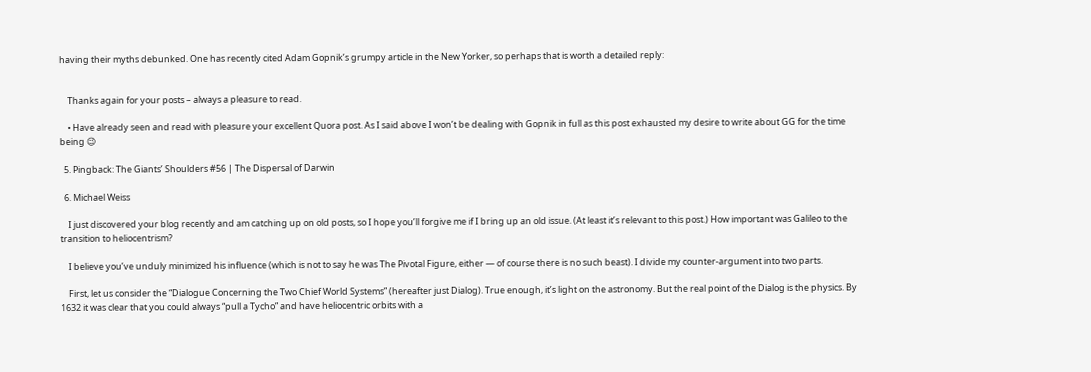having their myths debunked. One has recently cited Adam Gopnik’s grumpy article in the New Yorker, so perhaps that is worth a detailed reply:


    Thanks again for your posts – always a pleasure to read.

    • Have already seen and read with pleasure your excellent Quora post. As I said above I won’t be dealing with Gopnik in full as this post exhausted my desire to write about GG for the time being 😉

  5. Pingback: The Giants’ Shoulders #56 | The Dispersal of Darwin

  6. Michael Weiss

    I just discovered your blog recently and am catching up on old posts, so I hope you’ll forgive me if I bring up an old issue. (At least it’s relevant to this post.) How important was Galileo to the transition to heliocentrism?

    I believe you’ve unduly minimized his influence (which is not to say he was The Pivotal Figure, either — of course there is no such beast). I divide my counter-argument into two parts.

    First, let us consider the “Dialogue Concerning the Two Chief World Systems” (hereafter just Dialog). True enough, it’s light on the astronomy. But the real point of the Dialog is the physics. By 1632 it was clear that you could always “pull a Tycho” and have heliocentric orbits with a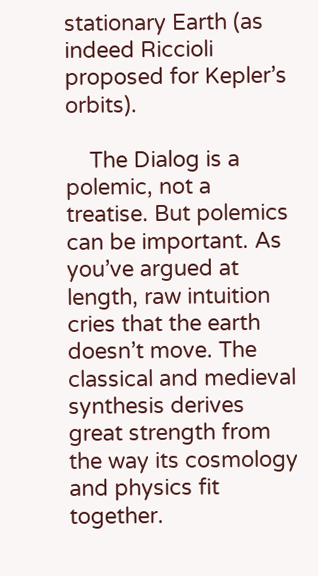stationary Earth (as indeed Riccioli proposed for Kepler’s orbits).

    The Dialog is a polemic, not a treatise. But polemics can be important. As you’ve argued at length, raw intuition cries that the earth doesn’t move. The classical and medieval synthesis derives great strength from the way its cosmology and physics fit together.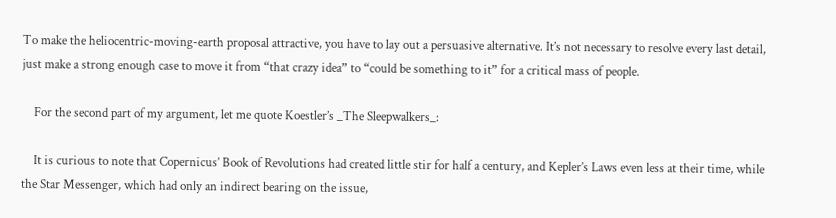To make the heliocentric-moving-earth proposal attractive, you have to lay out a persuasive alternative. It’s not necessary to resolve every last detail, just make a strong enough case to move it from “that crazy idea” to “could be something to it” for a critical mass of people.

    For the second part of my argument, let me quote Koestler’s _The Sleepwalkers_:

    It is curious to note that Copernicus’ Book of Revolutions had created little stir for half a century, and Kepler’s Laws even less at their time, while the Star Messenger, which had only an indirect bearing on the issue,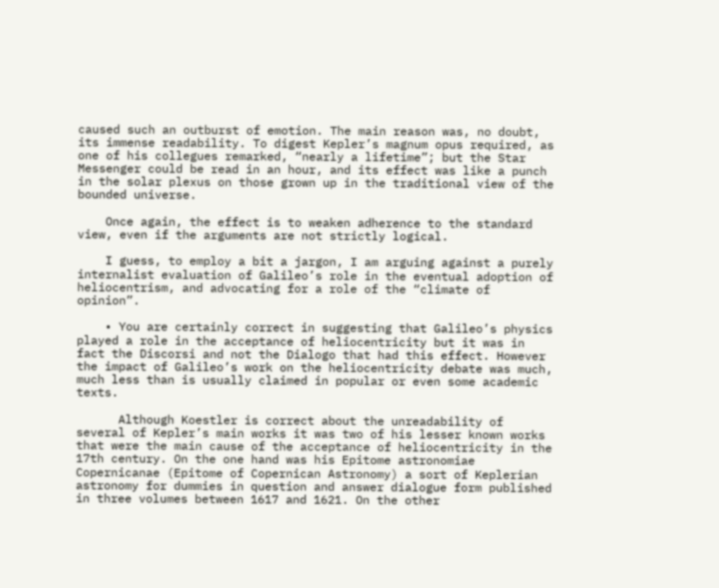caused such an outburst of emotion. The main reason was, no doubt, its immense readability. To digest Kepler’s magnum opus required, as one of his collegues remarked, “nearly a lifetime”; but the Star Messenger could be read in an hour, and its effect was like a punch in the solar plexus on those grown up in the traditional view of the bounded universe.

    Once again, the effect is to weaken adherence to the standard view, even if the arguments are not strictly logical.

    I guess, to employ a bit a jargon, I am arguing against a purely internalist evaluation of Galileo’s role in the eventual adoption of heliocentrism, and advocating for a role of the “climate of opinion”.

    • You are certainly correct in suggesting that Galileo’s physics played a role in the acceptance of heliocentricity but it was in fact the Discorsi and not the Dialogo that had this effect. However the impact of Galileo’s work on the heliocentricity debate was much, much less than is usually claimed in popular or even some academic texts.

      Although Koestler is correct about the unreadability of several of Kepler’s main works it was two of his lesser known works that were the main cause of the acceptance of heliocentricity in the 17th century. On the one hand was his Epitome astronomiae Copernicanae (Epitome of Copernican Astronomy) a sort of Keplerian astronomy for dummies in question and answer dialogue form published in three volumes between 1617 and 1621. On the other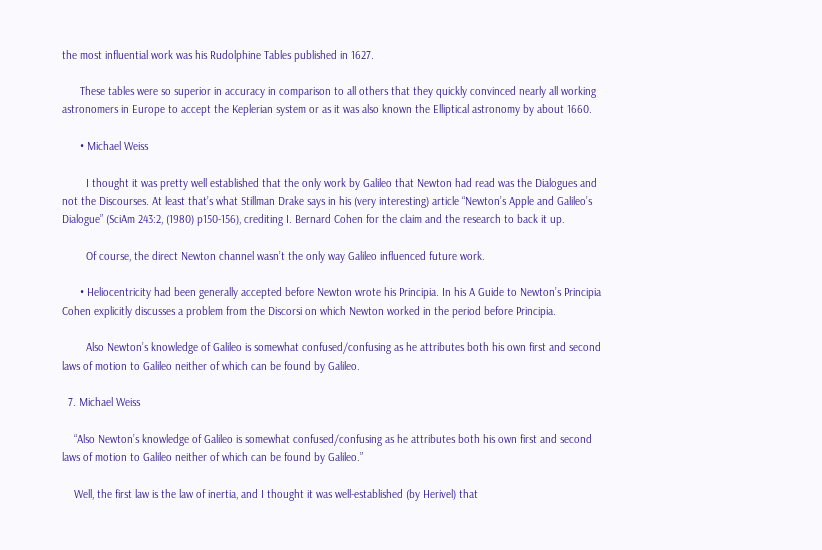the most influential work was his Rudolphine Tables published in 1627.

      These tables were so superior in accuracy in comparison to all others that they quickly convinced nearly all working astronomers in Europe to accept the Keplerian system or as it was also known the Elliptical astronomy by about 1660.

      • Michael Weiss

        I thought it was pretty well established that the only work by Galileo that Newton had read was the Dialogues and not the Discourses. At least that’s what Stillman Drake says in his (very interesting) article “Newton’s Apple and Galileo’s Dialogue” (SciAm 243:2, (1980) p150-156), crediting I. Bernard Cohen for the claim and the research to back it up.

        Of course, the direct Newton channel wasn’t the only way Galileo influenced future work.

      • Heliocentricity had been generally accepted before Newton wrote his Principia. In his A Guide to Newton’s Principia Cohen explicitly discusses a problem from the Discorsi on which Newton worked in the period before Principia.

        Also Newton’s knowledge of Galileo is somewhat confused/confusing as he attributes both his own first and second laws of motion to Galileo neither of which can be found by Galileo.

  7. Michael Weiss

    “Also Newton’s knowledge of Galileo is somewhat confused/confusing as he attributes both his own first and second laws of motion to Galileo neither of which can be found by Galileo.”

    Well, the first law is the law of inertia, and I thought it was well-established (by Herivel) that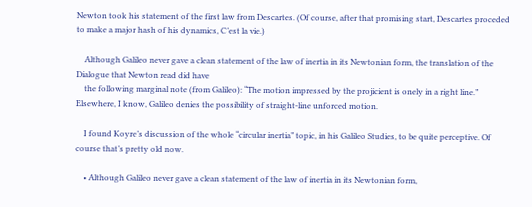Newton took his statement of the first law from Descartes. (Of course, after that promising start, Descartes proceded to make a major hash of his dynamics, C’est la vie.)

    Although Galileo never gave a clean statement of the law of inertia in its Newtonian form, the translation of the Dialogue that Newton read did have
    the following marginal note (from Galileo): “The motion impressed by the projicient is onely in a right line.” Elsewhere, I know, Galileo denies the possibility of straight-line unforced motion.

    I found Koyre’s discussion of the whole “circular inertia” topic, in his Galileo Studies, to be quite perceptive. Of course that’s pretty old now.

    • Although Galileo never gave a clean statement of the law of inertia in its Newtonian form,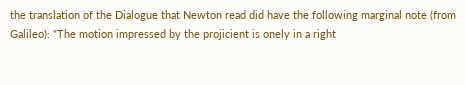the translation of the Dialogue that Newton read did have the following marginal note (from Galileo): “The motion impressed by the projicient is onely in a right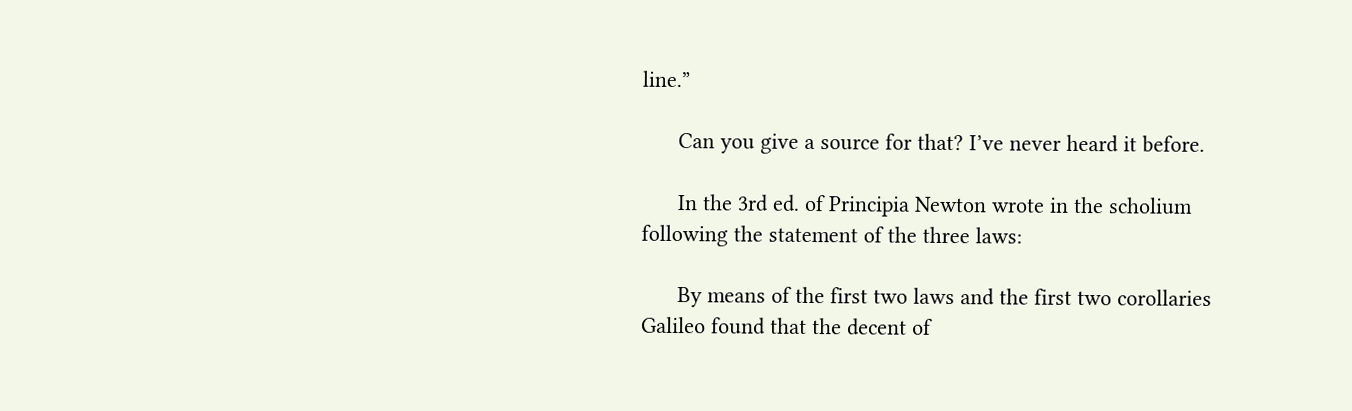line.”

      Can you give a source for that? I’ve never heard it before.

      In the 3rd ed. of Principia Newton wrote in the scholium following the statement of the three laws:

      By means of the first two laws and the first two corollaries Galileo found that the decent of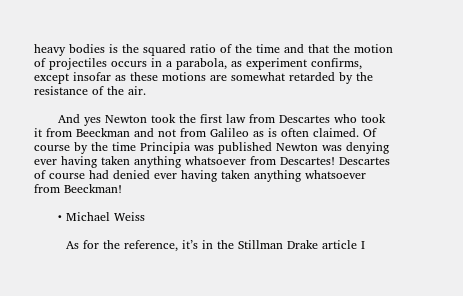heavy bodies is the squared ratio of the time and that the motion of projectiles occurs in a parabola, as experiment confirms, except insofar as these motions are somewhat retarded by the resistance of the air.

      And yes Newton took the first law from Descartes who took it from Beeckman and not from Galileo as is often claimed. Of course by the time Principia was published Newton was denying ever having taken anything whatsoever from Descartes! Descartes of course had denied ever having taken anything whatsoever from Beeckman!

      • Michael Weiss

        As for the reference, it’s in the Stillman Drake article I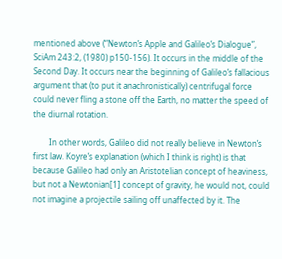mentioned above (“Newton’s Apple and Galileo’s Dialogue”, SciAm 243:2, (1980) p150-156). It occurs in the middle of the Second Day. It occurs near the beginning of Galileo’s fallacious argument that (to put it anachronistically) centrifugal force could never fling a stone off the Earth, no matter the speed of the diurnal rotation.

        In other words, Galileo did not really believe in Newton’s first law. Koyre’s explanation (which I think is right) is that because Galileo had only an Aristotelian concept of heaviness, but not a Newtonian[1] concept of gravity, he would not, could not imagine a projectile sailing off unaffected by it. The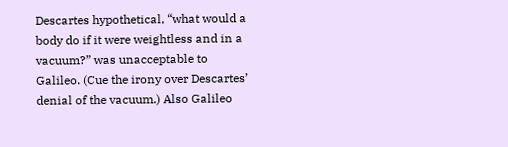Descartes hypothetical, “what would a body do if it were weightless and in a vacuum?” was unacceptable to Galileo. (Cue the irony over Descartes’ denial of the vacuum.) Also Galileo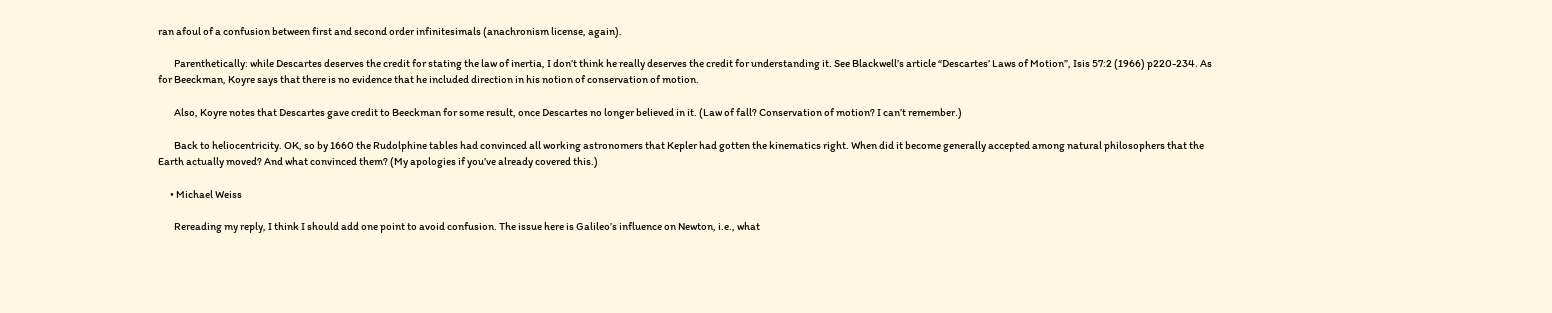ran afoul of a confusion between first and second order infinitesimals (anachronism license, again).

        Parenthetically: while Descartes deserves the credit for stating the law of inertia, I don’t think he really deserves the credit for understanding it. See Blackwell’s article “Descartes’ Laws of Motion”, Isis 57:2 (1966) p220-234. As for Beeckman, Koyre says that there is no evidence that he included direction in his notion of conservation of motion.

        Also, Koyre notes that Descartes gave credit to Beeckman for some result, once Descartes no longer believed in it. (Law of fall? Conservation of motion? I can’t remember.)

        Back to heliocentricity. OK, so by 1660 the Rudolphine tables had convinced all working astronomers that Kepler had gotten the kinematics right. When did it become generally accepted among natural philosophers that the Earth actually moved? And what convinced them? (My apologies if you’ve already covered this.)

      • Michael Weiss

        Rereading my reply, I think I should add one point to avoid confusion. The issue here is Galileo’s influence on Newton, i.e., what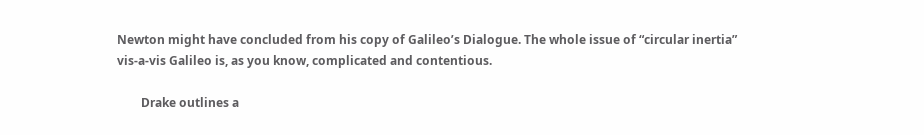Newton might have concluded from his copy of Galileo’s Dialogue. The whole issue of “circular inertia” vis-a-vis Galileo is, as you know, complicated and contentious.

        Drake outlines a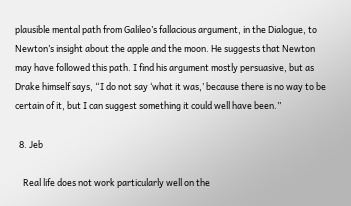plausible mental path from Galileo’s fallacious argument, in the Dialogue, to Newton’s insight about the apple and the moon. He suggests that Newton may have followed this path. I find his argument mostly persuasive, but as Drake himself says, “I do not say ‘what it was,’ because there is no way to be certain of it, but I can suggest something it could well have been.”

  8. Jeb

    Real life does not work particularly well on the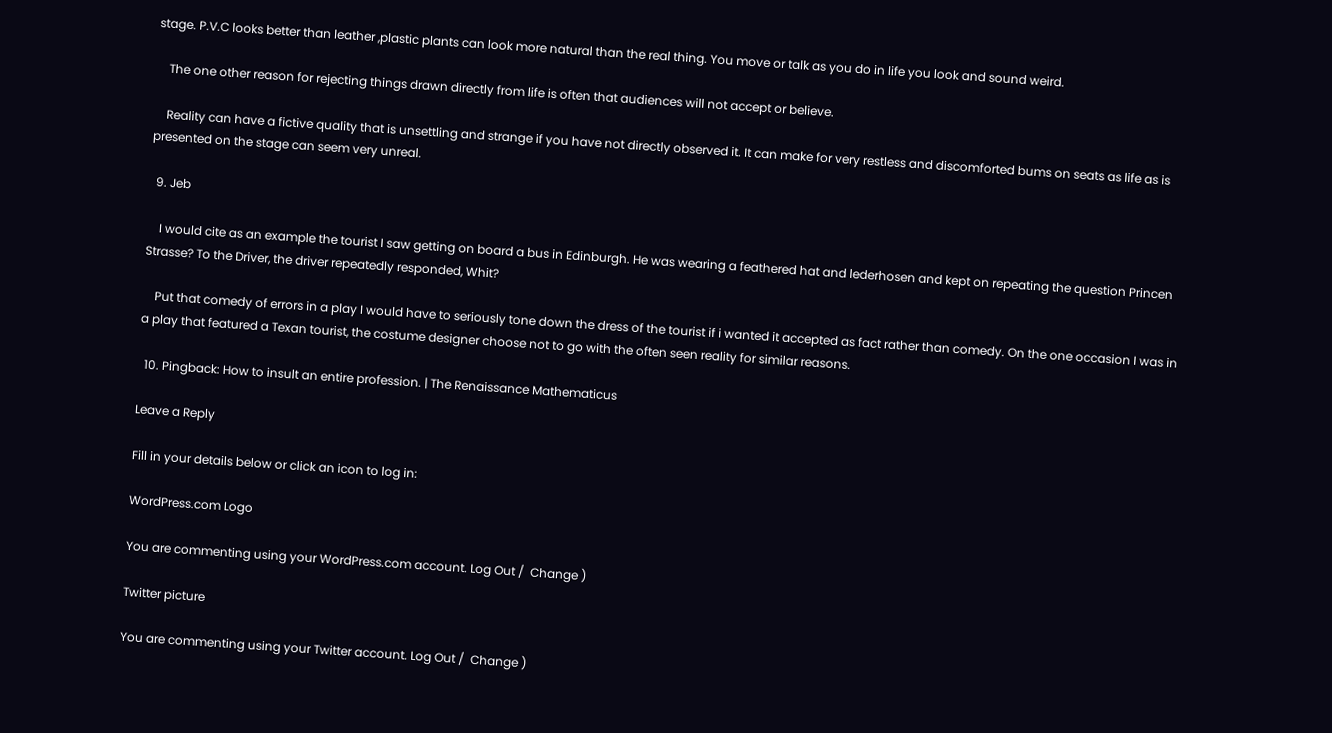stage. P.V.C looks better than leather ,plastic plants can look more natural than the real thing. You move or talk as you do in life you look and sound weird.

    The one other reason for rejecting things drawn directly from life is often that audiences will not accept or believe.

    Reality can have a fictive quality that is unsettling and strange if you have not directly observed it. It can make for very restless and discomforted bums on seats as life as is presented on the stage can seem very unreal.

  9. Jeb

    I would cite as an example the tourist I saw getting on board a bus in Edinburgh. He was wearing a feathered hat and lederhosen and kept on repeating the question Princen Strasse? To the Driver, the driver repeatedly responded, Whit?

    Put that comedy of errors in a play I would have to seriously tone down the dress of the tourist if i wanted it accepted as fact rather than comedy. On the one occasion I was in a play that featured a Texan tourist, the costume designer choose not to go with the often seen reality for similar reasons.

  10. Pingback: How to insult an entire profession. | The Renaissance Mathematicus

Leave a Reply

Fill in your details below or click an icon to log in:

WordPress.com Logo

You are commenting using your WordPress.com account. Log Out /  Change )

Twitter picture

You are commenting using your Twitter account. Log Out /  Change )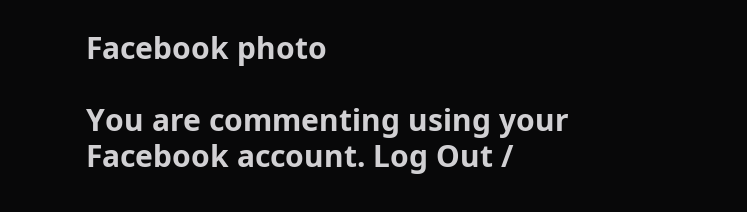Facebook photo

You are commenting using your Facebook account. Log Out /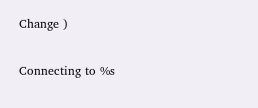Change )

Connecting to %s